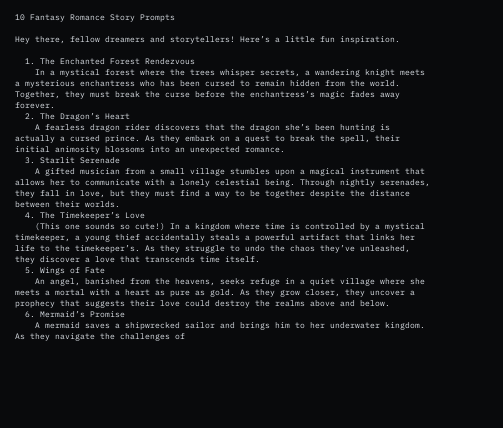10 Fantasy Romance Story Prompts

Hey there, fellow dreamers and storytellers! Here’s a little fun inspiration.

  1. The Enchanted Forest Rendezvous
    In a mystical forest where the trees whisper secrets, a wandering knight meets a mysterious enchantress who has been cursed to remain hidden from the world. Together, they must break the curse before the enchantress’s magic fades away forever.
  2. The Dragon’s Heart
    A fearless dragon rider discovers that the dragon she’s been hunting is actually a cursed prince. As they embark on a quest to break the spell, their initial animosity blossoms into an unexpected romance.
  3. Starlit Serenade
    A gifted musician from a small village stumbles upon a magical instrument that allows her to communicate with a lonely celestial being. Through nightly serenades, they fall in love, but they must find a way to be together despite the distance between their worlds.
  4. The Timekeeper’s Love
    (This one sounds so cute!) In a kingdom where time is controlled by a mystical timekeeper, a young thief accidentally steals a powerful artifact that links her life to the timekeeper’s. As they struggle to undo the chaos they’ve unleashed, they discover a love that transcends time itself.
  5. Wings of Fate
    An angel, banished from the heavens, seeks refuge in a quiet village where she meets a mortal with a heart as pure as gold. As they grow closer, they uncover a prophecy that suggests their love could destroy the realms above and below.
  6. Mermaid’s Promise
    A mermaid saves a shipwrecked sailor and brings him to her underwater kingdom. As they navigate the challenges of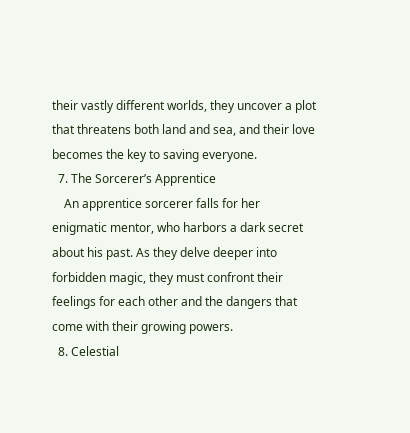their vastly different worlds, they uncover a plot that threatens both land and sea, and their love becomes the key to saving everyone.
  7. The Sorcerer’s Apprentice
    An apprentice sorcerer falls for her enigmatic mentor, who harbors a dark secret about his past. As they delve deeper into forbidden magic, they must confront their feelings for each other and the dangers that come with their growing powers.
  8. Celestial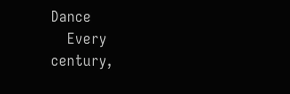Dance
    Every century,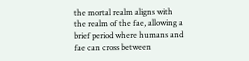the mortal realm aligns with the realm of the fae, allowing a brief period where humans and fae can cross between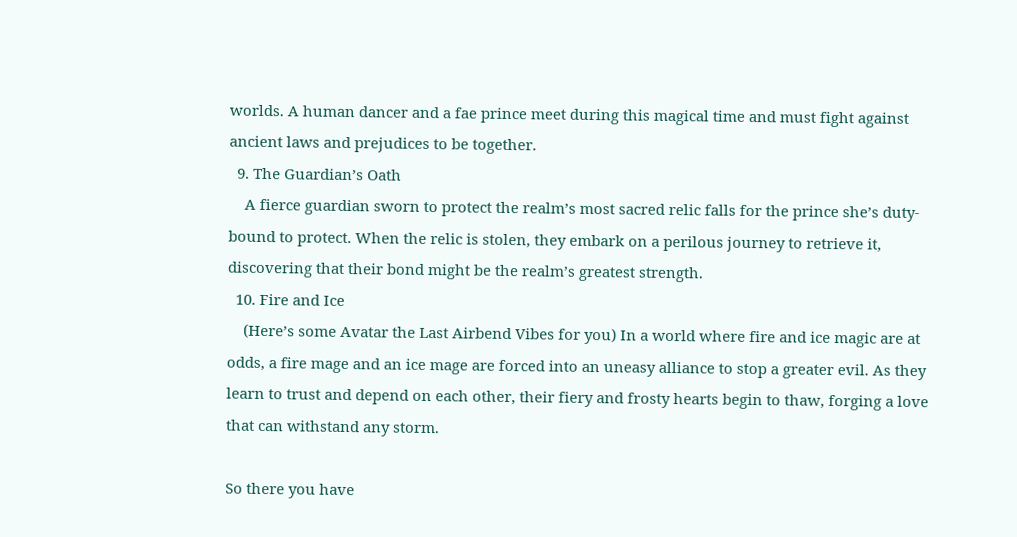worlds. A human dancer and a fae prince meet during this magical time and must fight against ancient laws and prejudices to be together.
  9. The Guardian’s Oath
    A fierce guardian sworn to protect the realm’s most sacred relic falls for the prince she’s duty-bound to protect. When the relic is stolen, they embark on a perilous journey to retrieve it, discovering that their bond might be the realm’s greatest strength.
  10. Fire and Ice
    (Here’s some Avatar the Last Airbend Vibes for you) In a world where fire and ice magic are at odds, a fire mage and an ice mage are forced into an uneasy alliance to stop a greater evil. As they learn to trust and depend on each other, their fiery and frosty hearts begin to thaw, forging a love that can withstand any storm.

So there you have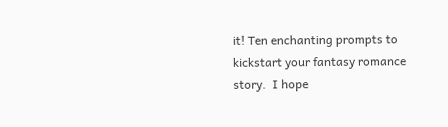it! Ten enchanting prompts to kickstart your fantasy romance story.  I hope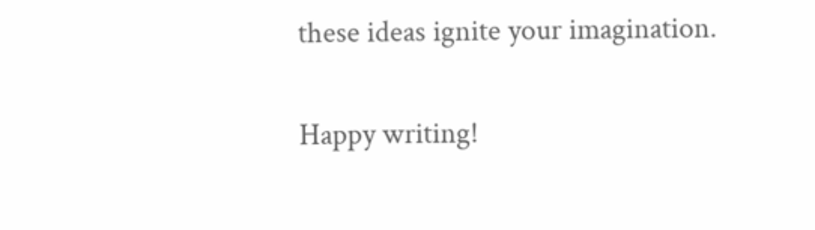these ideas ignite your imagination.

Happy writing!